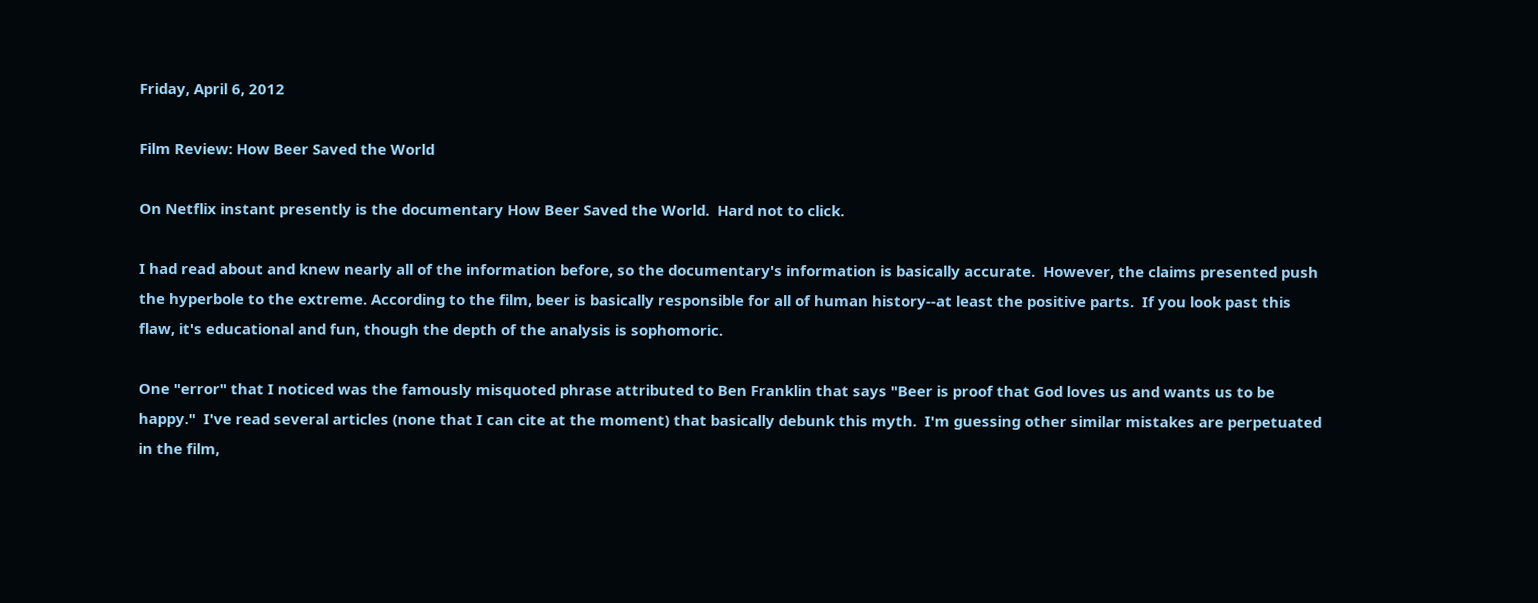Friday, April 6, 2012

Film Review: How Beer Saved the World

On Netflix instant presently is the documentary How Beer Saved the World.  Hard not to click.

I had read about and knew nearly all of the information before, so the documentary's information is basically accurate.  However, the claims presented push the hyperbole to the extreme. According to the film, beer is basically responsible for all of human history--at least the positive parts.  If you look past this flaw, it's educational and fun, though the depth of the analysis is sophomoric.

One "error" that I noticed was the famously misquoted phrase attributed to Ben Franklin that says "Beer is proof that God loves us and wants us to be happy."  I've read several articles (none that I can cite at the moment) that basically debunk this myth.  I'm guessing other similar mistakes are perpetuated in the film,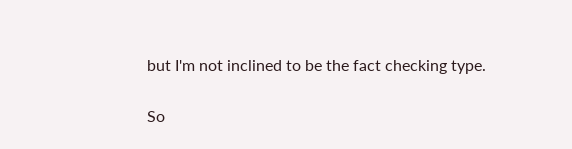but I'm not inclined to be the fact checking type.

So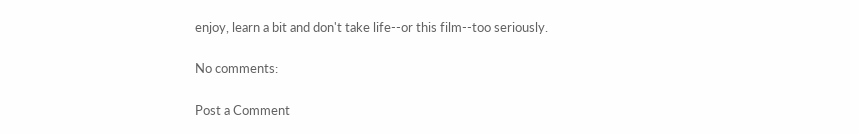enjoy, learn a bit and don't take life--or this film--too seriously.

No comments:

Post a Comment